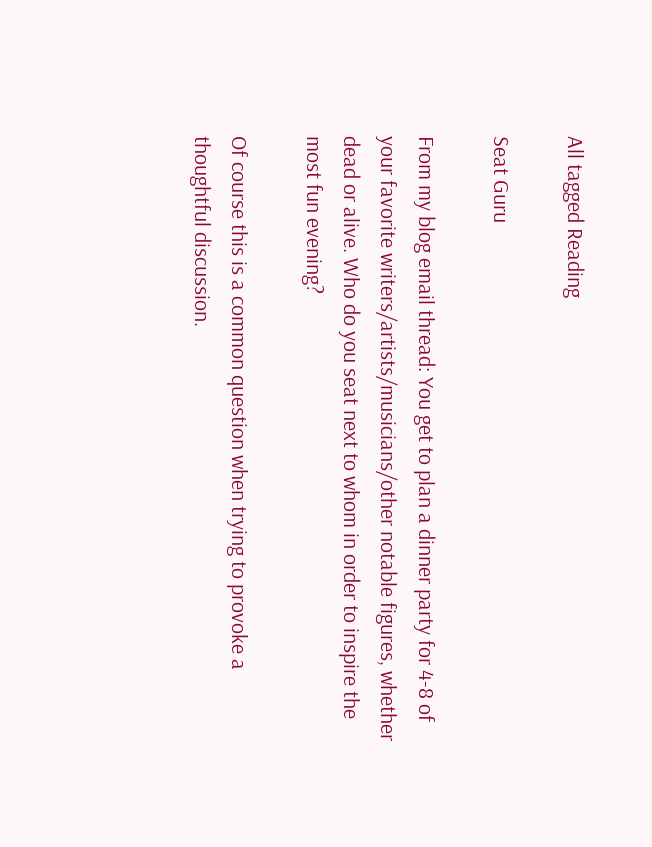All tagged Reading

Seat Guru

From my blog email thread: You get to plan a dinner party for 4-8 of your favorite writers/artists/musicians/other notable figures, whether dead or alive. Who do you seat next to whom in order to inspire the most fun evening?

Of course this is a common question when trying to provoke a thoughtful discussion.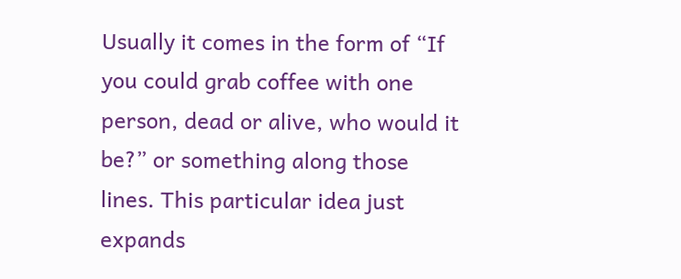Usually it comes in the form of “If you could grab coffee with one person, dead or alive, who would it be?” or something along those lines. This particular idea just expands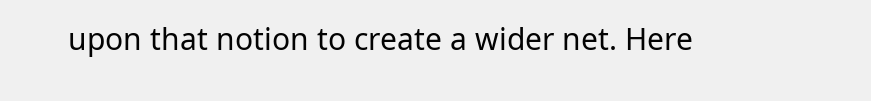upon that notion to create a wider net. Here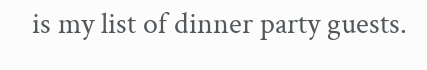is my list of dinner party guests.